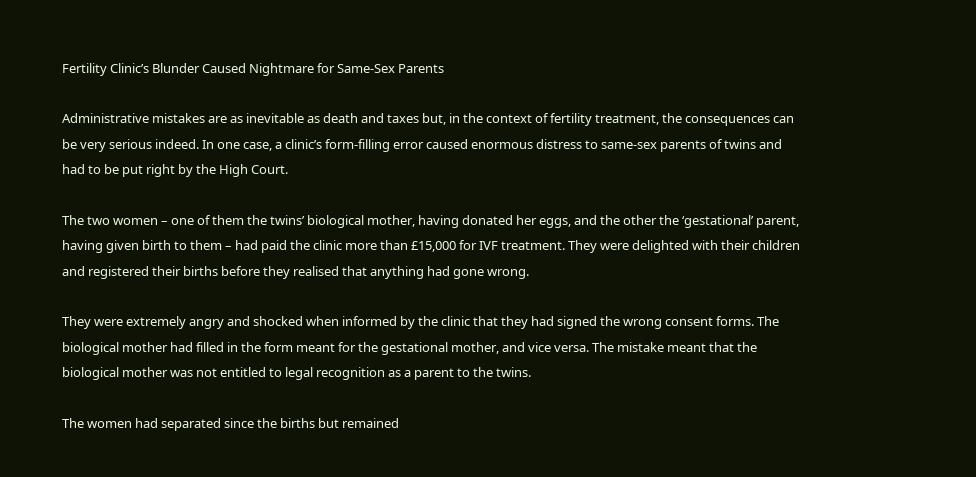Fertility Clinic’s Blunder Caused Nightmare for Same-Sex Parents

Administrative mistakes are as inevitable as death and taxes but, in the context of fertility treatment, the consequences can be very serious indeed. In one case, a clinic’s form-filling error caused enormous distress to same-sex parents of twins and had to be put right by the High Court.

The two women – one of them the twins’ biological mother, having donated her eggs, and the other the ‘gestational’ parent, having given birth to them – had paid the clinic more than £15,000 for IVF treatment. They were delighted with their children and registered their births before they realised that anything had gone wrong.

They were extremely angry and shocked when informed by the clinic that they had signed the wrong consent forms. The biological mother had filled in the form meant for the gestational mother, and vice versa. The mistake meant that the biological mother was not entitled to legal recognition as a parent to the twins.

The women had separated since the births but remained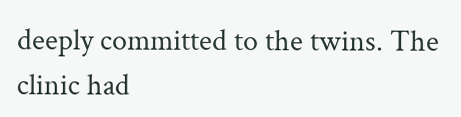deeply committed to the twins. The clinic had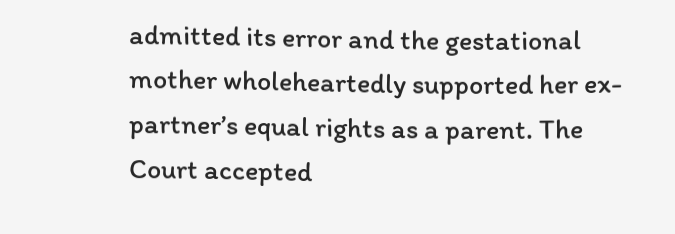admitted its error and the gestational mother wholeheartedly supported her ex-partner’s equal rights as a parent. The Court accepted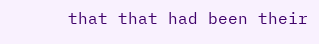that that had been their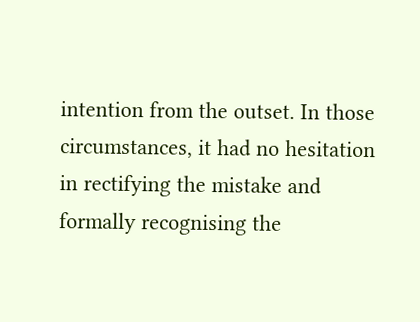intention from the outset. In those circumstances, it had no hesitation in rectifying the mistake and formally recognising the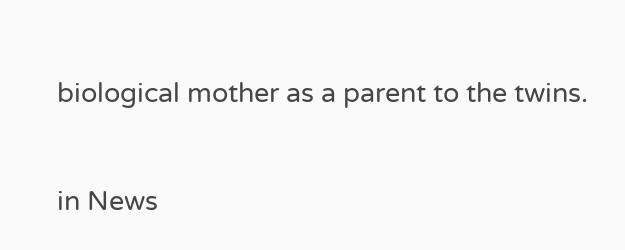biological mother as a parent to the twins.

in News